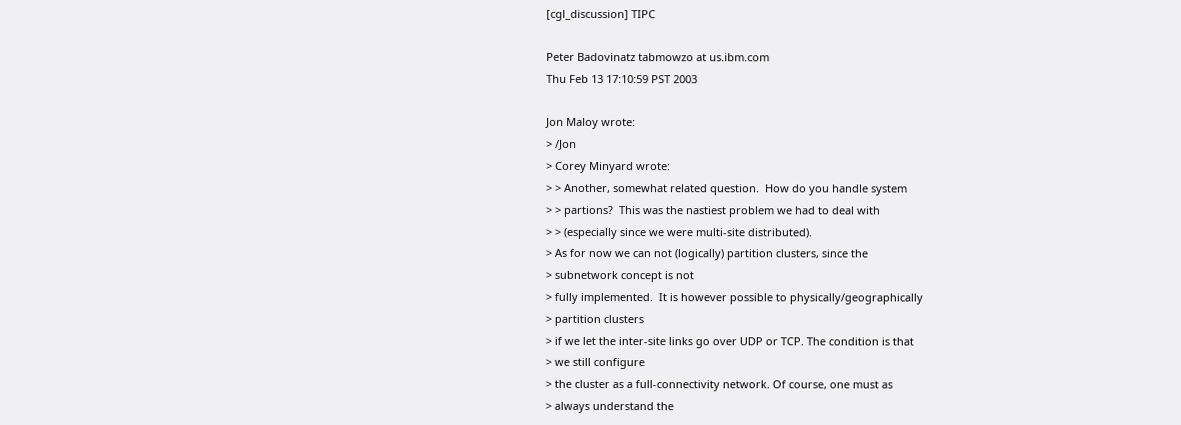[cgl_discussion] TIPC

Peter Badovinatz tabmowzo at us.ibm.com
Thu Feb 13 17:10:59 PST 2003

Jon Maloy wrote:
> /Jon
> Corey Minyard wrote:
> > Another, somewhat related question.  How do you handle system
> > partions?  This was the nastiest problem we had to deal with
> > (especially since we were multi-site distributed).
> As for now we can not (logically) partition clusters, since the
> subnetwork concept is not
> fully implemented.  It is however possible to physically/geographically
> partition clusters
> if we let the inter-site links go over UDP or TCP. The condition is that
> we still configure
> the cluster as a full-connectivity network. Of course, one must as
> always understand the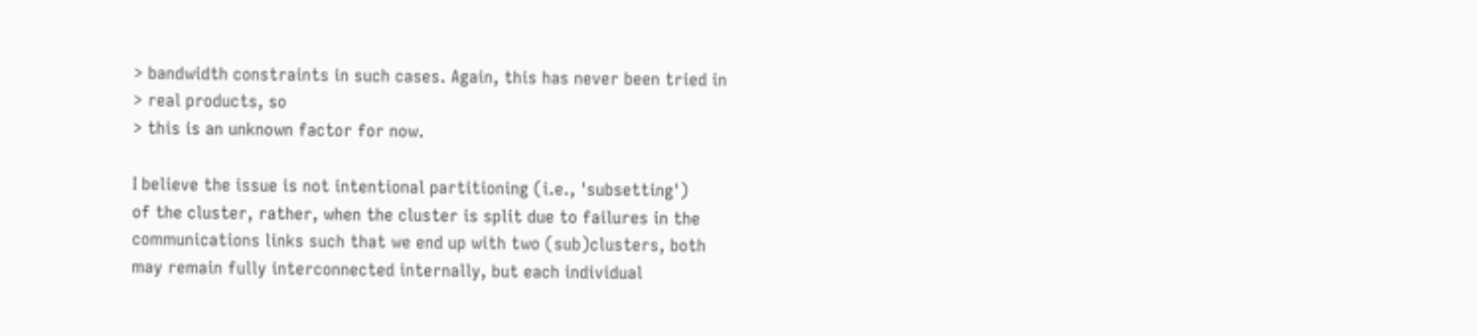> bandwidth constraints in such cases. Again, this has never been tried in
> real products, so
> this is an unknown factor for now.

I believe the issue is not intentional partitioning (i.e., 'subsetting')
of the cluster, rather, when the cluster is split due to failures in the
communications links such that we end up with two (sub)clusters, both
may remain fully interconnected internally, but each individual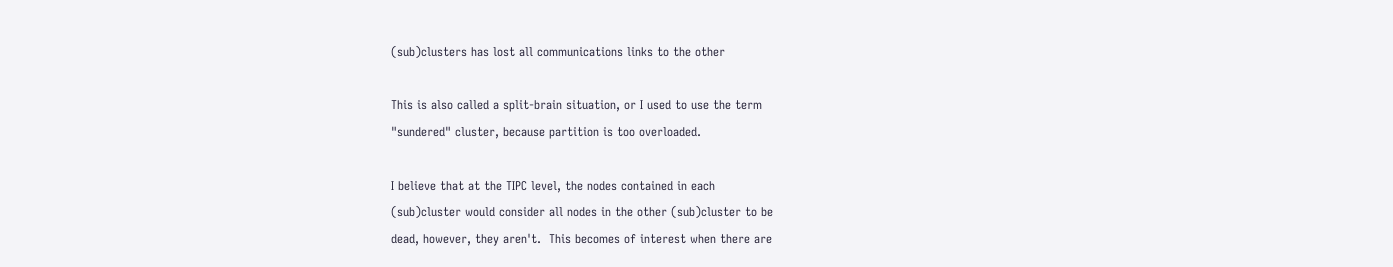(sub)clusters has lost all communications links to the other

This is also called a split-brain situation, or I used to use the term
"sundered" cluster, because partition is too overloaded.

I believe that at the TIPC level, the nodes contained in each
(sub)cluster would consider all nodes in the other (sub)cluster to be
dead, however, they aren't.  This becomes of interest when there are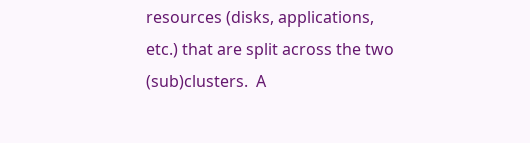resources (disks, applications, etc.) that are split across the two
(sub)clusters.  A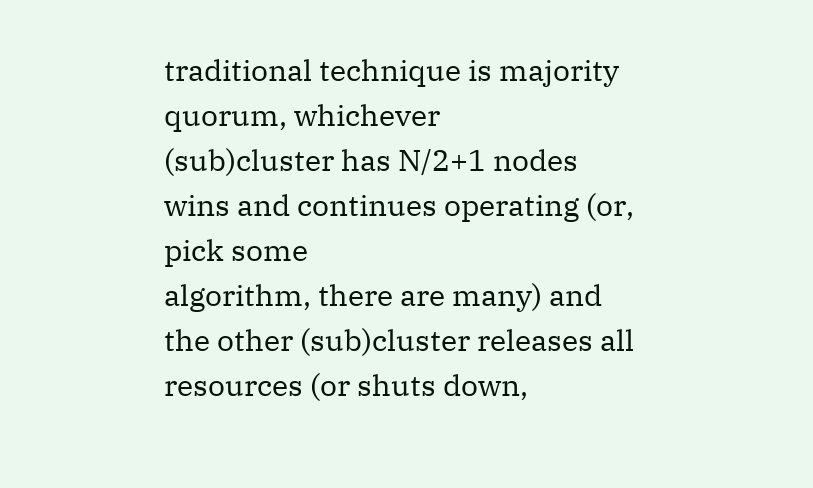traditional technique is majority quorum, whichever
(sub)cluster has N/2+1 nodes wins and continues operating (or, pick some
algorithm, there are many) and the other (sub)cluster releases all
resources (or shuts down,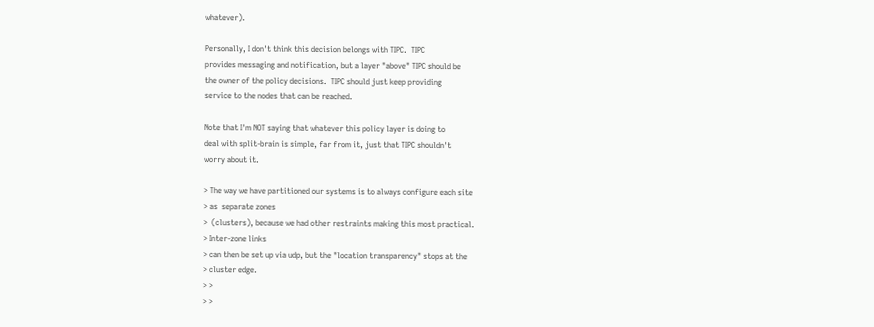whatever).

Personally, I don't think this decision belongs with TIPC.  TIPC
provides messaging and notification, but a layer "above" TIPC should be
the owner of the policy decisions.  TIPC should just keep providing
service to the nodes that can be reached.

Note that I'm NOT saying that whatever this policy layer is doing to
deal with split-brain is simple, far from it, just that TIPC shouldn't
worry about it.

> The way we have partitioned our systems is to always configure each site
> as  separate zones
>  (clusters), because we had other restraints making this most practical.
> Inter-zone links
> can then be set up via udp, but the "location transparency" stops at the
> cluster edge.
> >
> >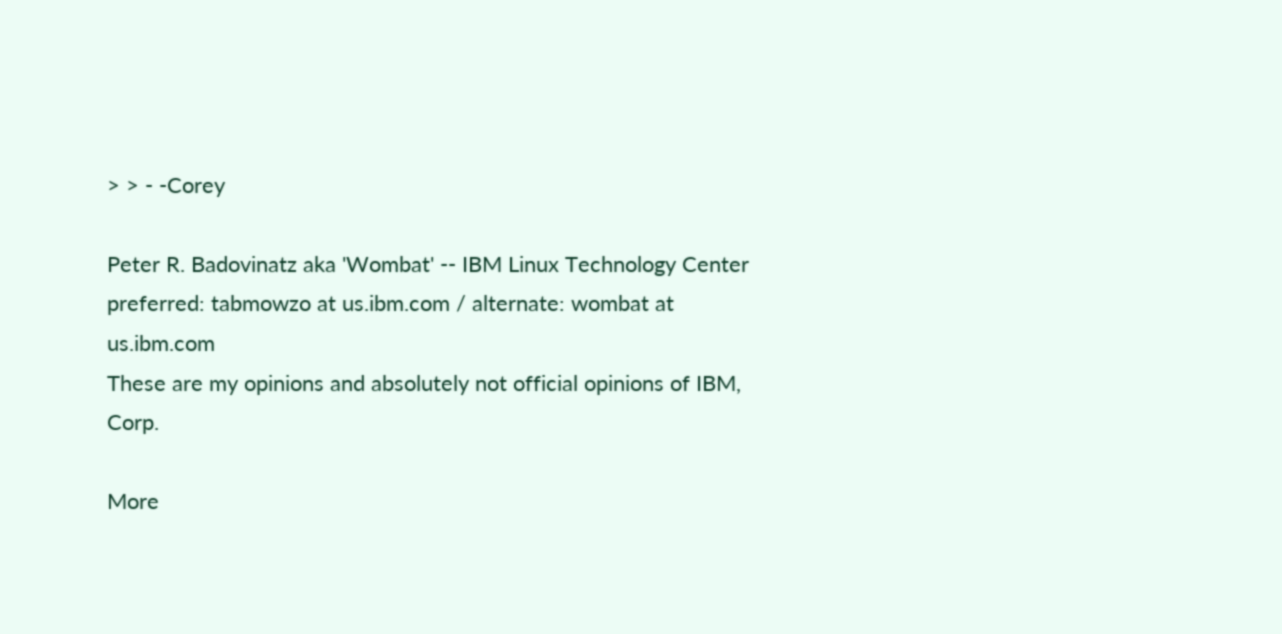> > - -Corey

Peter R. Badovinatz aka 'Wombat' -- IBM Linux Technology Center
preferred: tabmowzo at us.ibm.com / alternate: wombat at us.ibm.com
These are my opinions and absolutely not official opinions of IBM, Corp.

More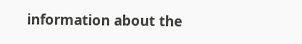information about the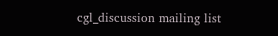cgl_discussion mailing list